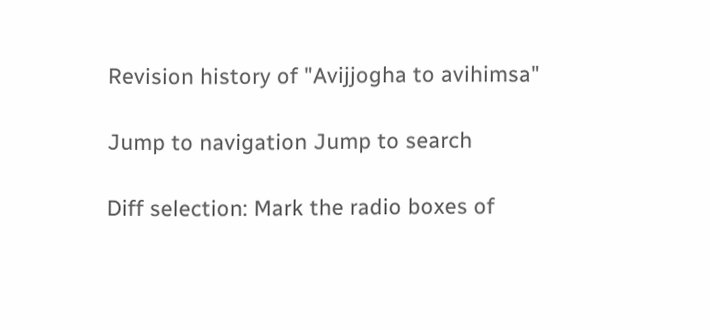Revision history of "Avijjogha to avihimsa"

Jump to navigation Jump to search

Diff selection: Mark the radio boxes of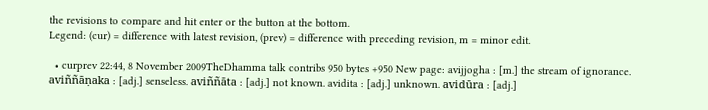the revisions to compare and hit enter or the button at the bottom.
Legend: (cur) = difference with latest revision, (prev) = difference with preceding revision, m = minor edit.

  • curprev 22:44, 8 November 2009TheDhamma talk contribs 950 bytes +950 New page: avijjogha : [m.] the stream of ignorance. aviññāṇaka : [adj.] senseless. aviññāta : [adj.] not known. avidita : [adj.] unknown. avidūra : [adj.]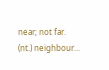near; not far. (nt.) neighbour...